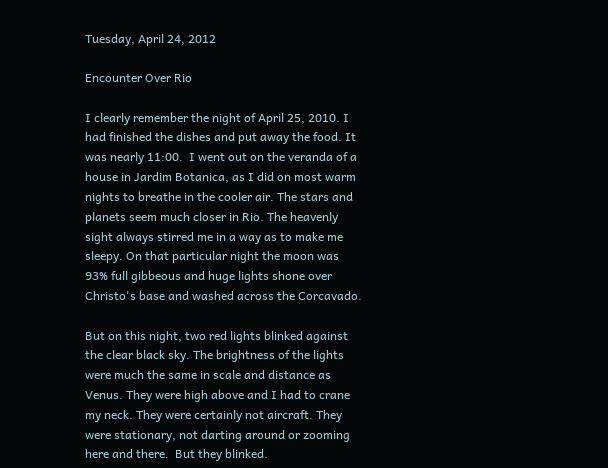Tuesday, April 24, 2012

Encounter Over Rio

I clearly remember the night of April 25, 2010. I had finished the dishes and put away the food. It was nearly 11:00.  I went out on the veranda of a house in Jardim Botanica, as I did on most warm nights to breathe in the cooler air. The stars and planets seem much closer in Rio. The heavenly sight always stirred me in a way as to make me sleepy. On that particular night the moon was 93% full gibbeous and huge lights shone over Christo's base and washed across the Corcavado.

But on this night, two red lights blinked against the clear black sky. The brightness of the lights were much the same in scale and distance as Venus. They were high above and I had to crane my neck. They were certainly not aircraft. They were stationary, not darting around or zooming here and there.  But they blinked.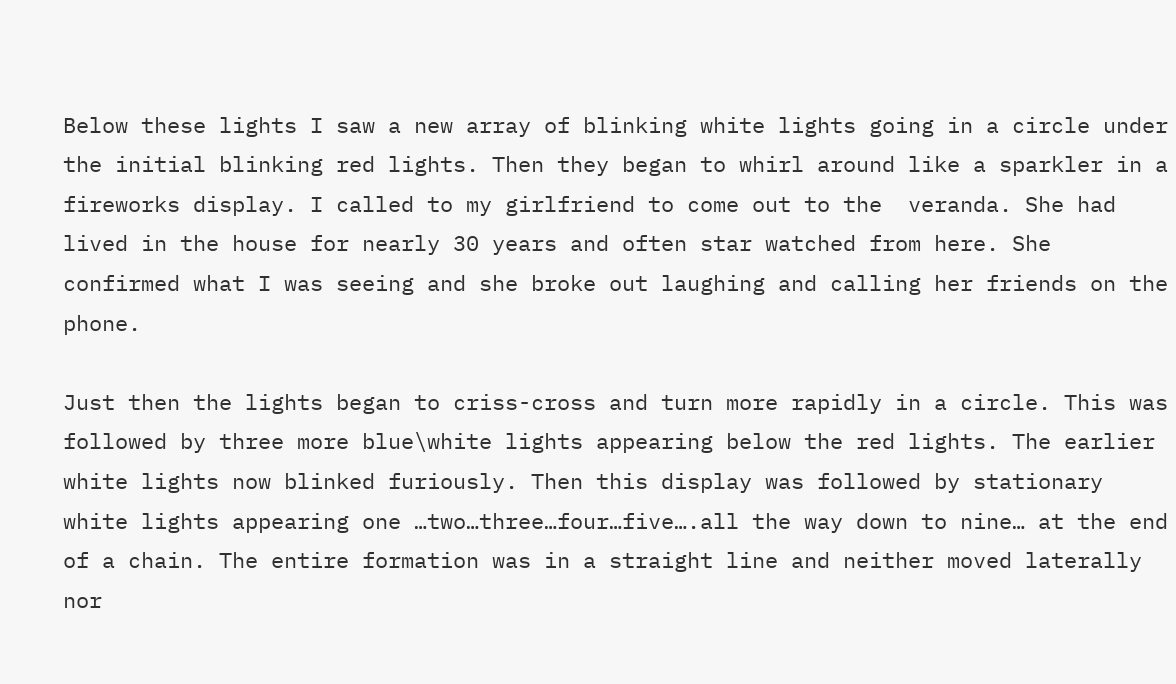Below these lights I saw a new array of blinking white lights going in a circle under the initial blinking red lights. Then they began to whirl around like a sparkler in a fireworks display. I called to my girlfriend to come out to the  veranda. She had lived in the house for nearly 30 years and often star watched from here. She confirmed what I was seeing and she broke out laughing and calling her friends on the phone.

Just then the lights began to criss-cross and turn more rapidly in a circle. This was followed by three more blue\white lights appearing below the red lights. The earlier white lights now blinked furiously. Then this display was followed by stationary white lights appearing one …two…three…four…five….all the way down to nine… at the end of a chain. The entire formation was in a straight line and neither moved laterally nor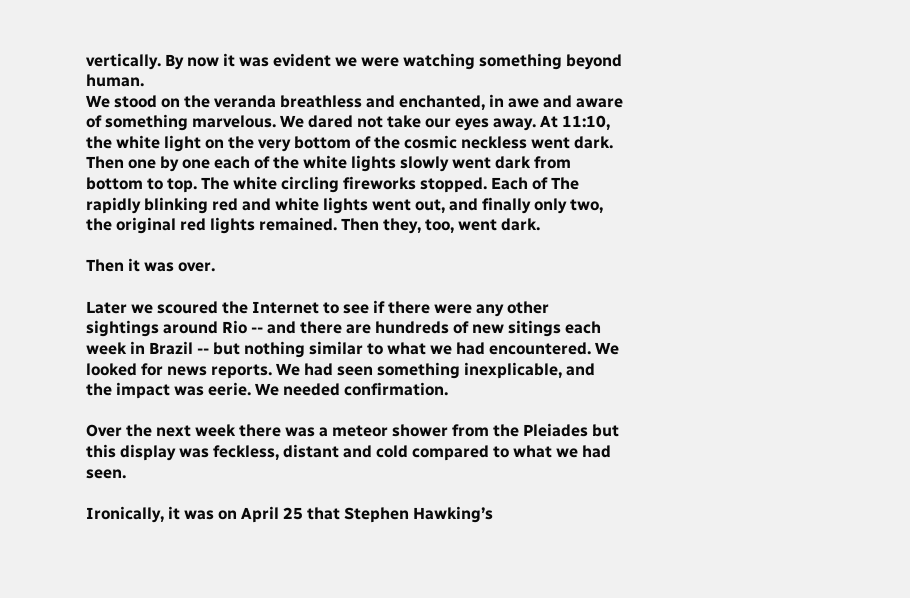vertically. By now it was evident we were watching something beyond human.
We stood on the veranda breathless and enchanted, in awe and aware of something marvelous. We dared not take our eyes away. At 11:10, the white light on the very bottom of the cosmic neckless went dark. Then one by one each of the white lights slowly went dark from bottom to top. The white circling fireworks stopped. Each of The  rapidly blinking red and white lights went out, and finally only two, the original red lights remained. Then they, too, went dark.

Then it was over.

Later we scoured the Internet to see if there were any other sightings around Rio -- and there are hundreds of new sitings each week in Brazil -- but nothing similar to what we had encountered. We looked for news reports. We had seen something inexplicable, and the impact was eerie. We needed confirmation.

Over the next week there was a meteor shower from the Pleiades but this display was feckless, distant and cold compared to what we had seen.

Ironically, it was on April 25 that Stephen Hawking’s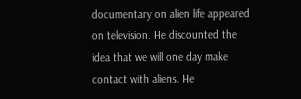documentary on alien life appeared on television. He discounted the idea that we will one day make contact with aliens. He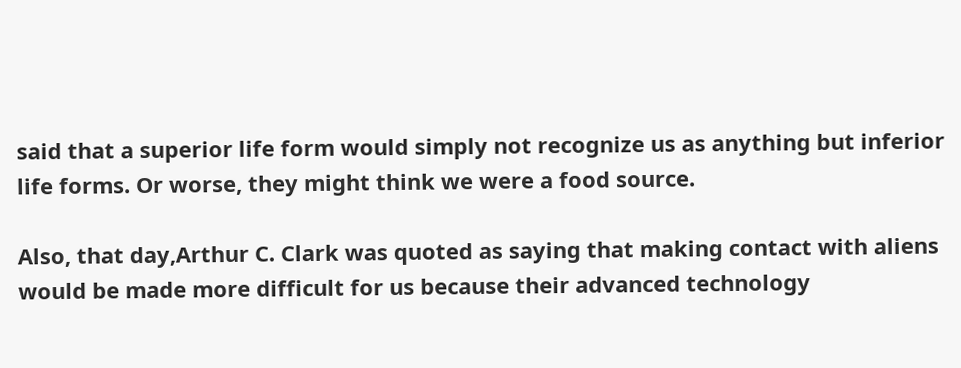said that a superior life form would simply not recognize us as anything but inferior life forms. Or worse, they might think we were a food source.

Also, that day,Arthur C. Clark was quoted as saying that making contact with aliens would be made more difficult for us because their advanced technology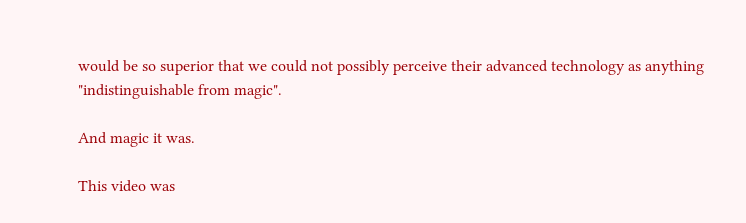would be so superior that we could not possibly perceive their advanced technology as anything  "indistinguishable from magic".

And magic it was.

This video was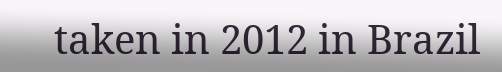taken in 2012 in Brazil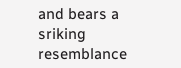and bears a sriking resemblance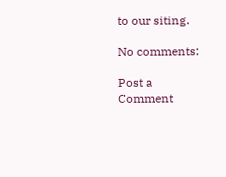to our siting.

No comments:

Post a Comment